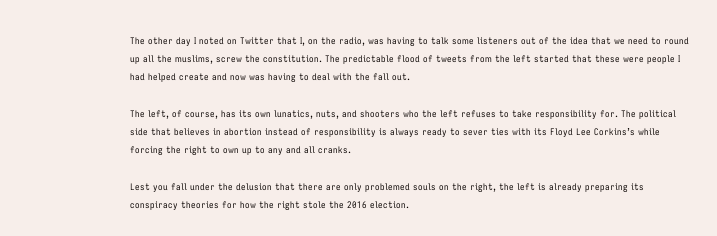The other day I noted on Twitter that I, on the radio, was having to talk some listeners out of the idea that we need to round up all the muslims, screw the constitution. The predictable flood of tweets from the left started that these were people I had helped create and now was having to deal with the fall out.

The left, of course, has its own lunatics, nuts, and shooters who the left refuses to take responsibility for. The political side that believes in abortion instead of responsibility is always ready to sever ties with its Floyd Lee Corkins’s while forcing the right to own up to any and all cranks.

Lest you fall under the delusion that there are only problemed souls on the right, the left is already preparing its conspiracy theories for how the right stole the 2016 election.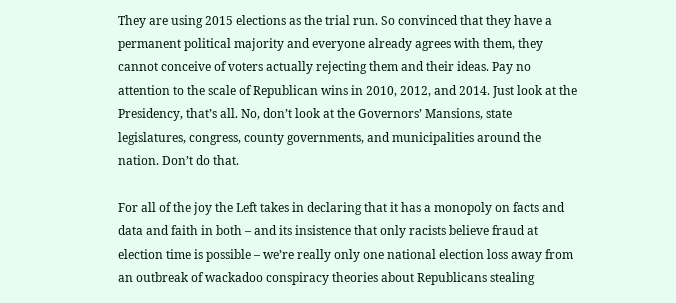They are using 2015 elections as the trial run. So convinced that they have a permanent political majority and everyone already agrees with them, they cannot conceive of voters actually rejecting them and their ideas. Pay no attention to the scale of Republican wins in 2010, 2012, and 2014. Just look at the Presidency, that’s all. No, don’t look at the Governors’ Mansions, state legislatures, congress, county governments, and municipalities around the nation. Don’t do that.

For all of the joy the Left takes in declaring that it has a monopoly on facts and data and faith in both – and its insistence that only racists believe fraud at election time is possible – we’re really only one national election loss away from an outbreak of wackadoo conspiracy theories about Republicans stealing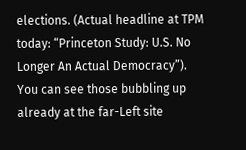elections. (Actual headline at TPM today: “Princeton Study: U.S. No Longer An Actual Democracy”). You can see those bubbling up already at the far-Left site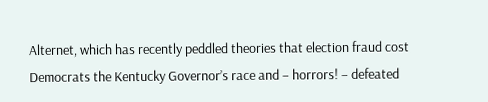Alternet, which has recently peddled theories that election fraud cost Democrats the Kentucky Governor’s race and – horrors! – defeated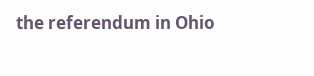the referendum in Ohio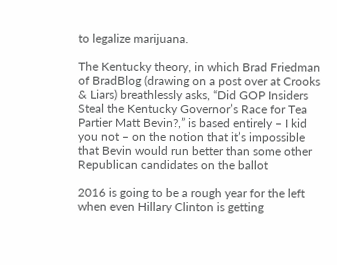to legalize marijuana.

The Kentucky theory, in which Brad Friedman of BradBlog (drawing on a post over at Crooks & Liars) breathlessly asks, “Did GOP Insiders Steal the Kentucky Governor’s Race for Tea Partier Matt Bevin?,” is based entirely – I kid you not – on the notion that it’s impossible that Bevin would run better than some other Republican candidates on the ballot

2016 is going to be a rough year for the left when even Hillary Clinton is getting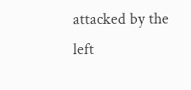attacked by the left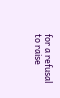for a refusal to raise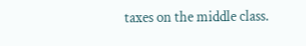taxes on the middle class.